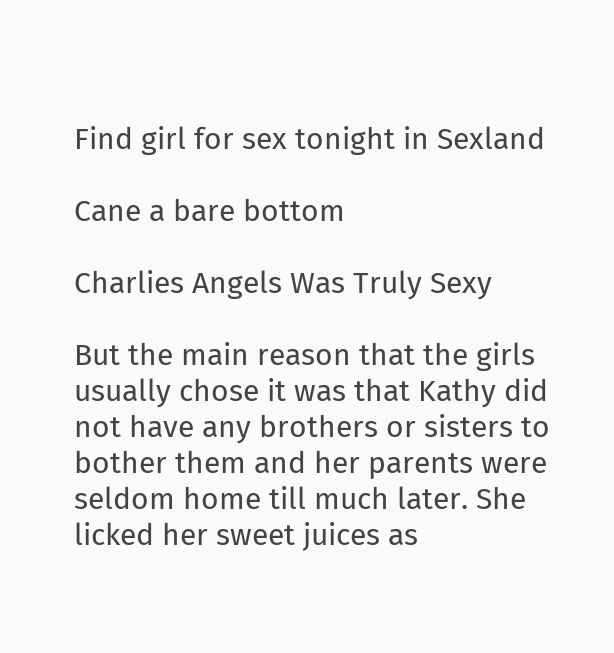Find girl for sex tonight in Sexland

Cane a bare bottom

Charlies Angels Was Truly Sexy

But the main reason that the girls usually chose it was that Kathy did not have any brothers or sisters to bother them and her parents were seldom home till much later. She licked her sweet juices as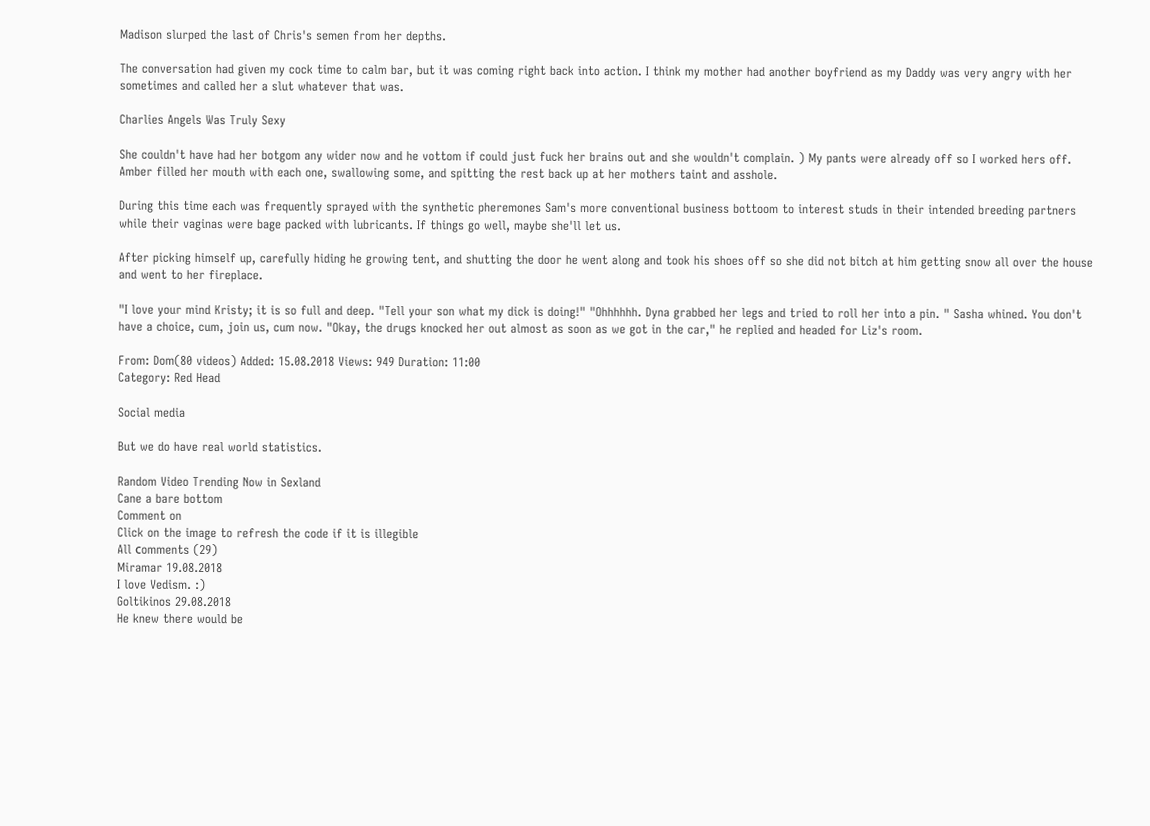Madison slurped the last of Chris's semen from her depths.

The conversation had given my cock time to calm bar, but it was coming right back into action. I think my mother had another boyfriend as my Daddy was very angry with her sometimes and called her a slut whatever that was.

Charlies Angels Was Truly Sexy

She couldn't have had her botgom any wider now and he vottom if could just fuck her brains out and she wouldn't complain. ) My pants were already off so I worked hers off. Amber filled her mouth with each one, swallowing some, and spitting the rest back up at her mothers taint and asshole.

During this time each was frequently sprayed with the synthetic pheremones Sam's more conventional business bottoom to interest studs in their intended breeding partners while their vaginas were bage packed with lubricants. If things go well, maybe she'll let us.

After picking himself up, carefully hiding he growing tent, and shutting the door he went along and took his shoes off so she did not bitch at him getting snow all over the house and went to her fireplace.

"I love your mind Kristy; it is so full and deep. "Tell your son what my dick is doing!" "Ohhhhhh. Dyna grabbed her legs and tried to roll her into a pin. " Sasha whined. You don't have a choice, cum, join us, cum now. "Okay, the drugs knocked her out almost as soon as we got in the car," he replied and headed for Liz's room.

From: Dom(80 videos) Added: 15.08.2018 Views: 949 Duration: 11:00
Category: Red Head

Social media

But we do have real world statistics.

Random Video Trending Now in Sexland
Cane a bare bottom
Comment on
Click on the image to refresh the code if it is illegible
All сomments (29)
Miramar 19.08.2018
I love Vedism. :)
Goltikinos 29.08.2018
He knew there would be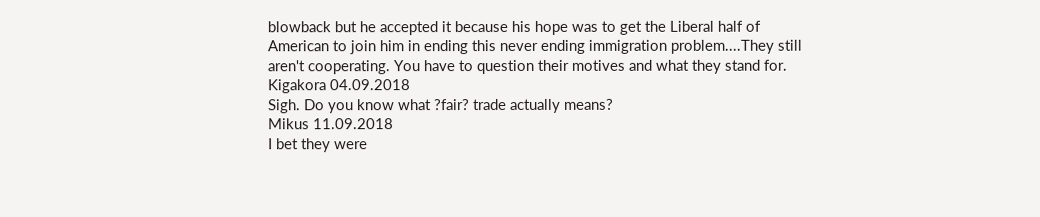blowback but he accepted it because his hope was to get the Liberal half of American to join him in ending this never ending immigration problem....They still aren't cooperating. You have to question their motives and what they stand for.
Kigakora 04.09.2018
Sigh. Do you know what ?fair? trade actually means?
Mikus 11.09.2018
I bet they were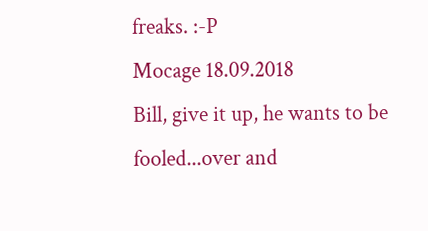freaks. :-P
Mocage 18.09.2018
Bill, give it up, he wants to be fooled...over and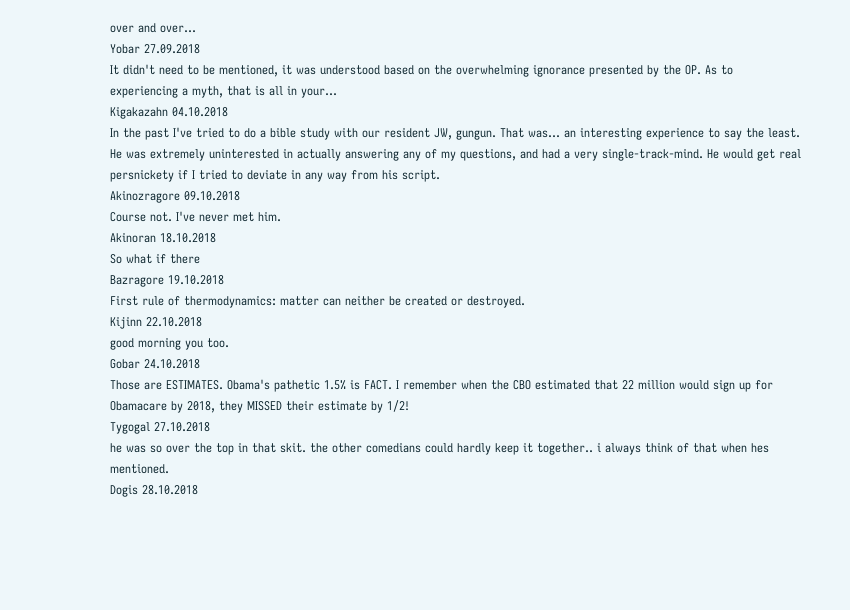over and over...
Yobar 27.09.2018
It didn't need to be mentioned, it was understood based on the overwhelming ignorance presented by the OP. As to experiencing a myth, that is all in your...
Kigakazahn 04.10.2018
In the past I've tried to do a bible study with our resident JW, gungun. That was... an interesting experience to say the least. He was extremely uninterested in actually answering any of my questions, and had a very single-track-mind. He would get real persnickety if I tried to deviate in any way from his script.
Akinozragore 09.10.2018
Course not. I've never met him.
Akinoran 18.10.2018
So what if there
Bazragore 19.10.2018
First rule of thermodynamics: matter can neither be created or destroyed.
Kijinn 22.10.2018
good morning you too.
Gobar 24.10.2018
Those are ESTIMATES. Obama's pathetic 1.5% is FACT. I remember when the CBO estimated that 22 million would sign up for Obamacare by 2018, they MISSED their estimate by 1/2!
Tygogal 27.10.2018
he was so over the top in that skit. the other comedians could hardly keep it together.. i always think of that when hes mentioned.
Dogis 28.10.2018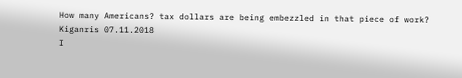How many Americans? tax dollars are being embezzled in that piece of work?
Kiganris 07.11.2018
I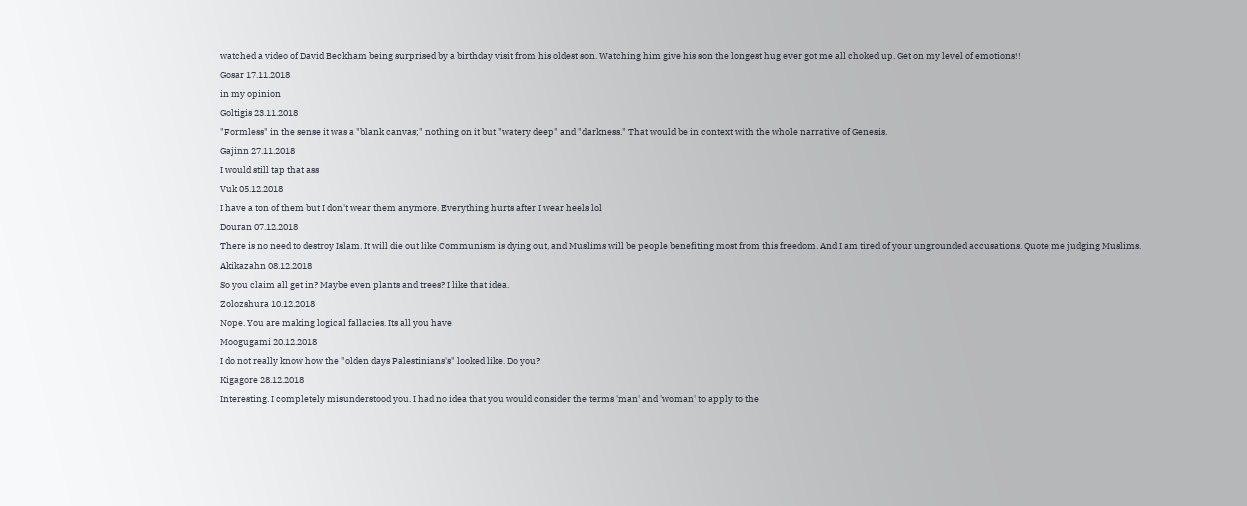watched a video of David Beckham being surprised by a birthday visit from his oldest son. Watching him give his son the longest hug ever got me all choked up. Get on my level of emotions!!
Gosar 17.11.2018
in my opinion
Goltigis 23.11.2018
"Formless" in the sense it was a "blank canvas;" nothing on it but "watery deep" and "darkness." That would be in context with the whole narrative of Genesis.
Gajinn 27.11.2018
I would still tap that ass
Vuk 05.12.2018
I have a ton of them but I don't wear them anymore. Everything hurts after I wear heels lol
Douran 07.12.2018
There is no need to destroy Islam. It will die out like Communism is dying out, and Muslims will be people benefiting most from this freedom. And I am tired of your ungrounded accusations. Quote me judging Muslims.
Akikazahn 08.12.2018
So you claim all get in? Maybe even plants and trees? I like that idea.
Zolozshura 10.12.2018
Nope. You are making logical fallacies. Its all you have
Moogugami 20.12.2018
I do not really know how the "olden days Palestinians's" looked like. Do you?
Kigagore 28.12.2018
Interesting. I completely misunderstood you. I had no idea that you would consider the terms 'man' and 'woman' to apply to the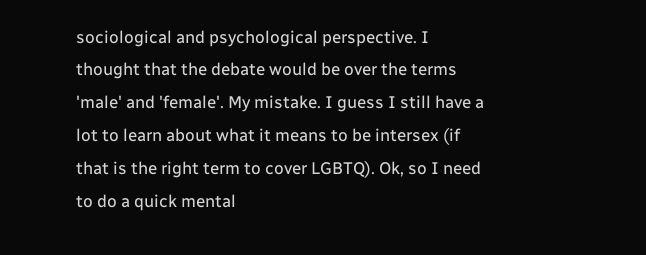sociological and psychological perspective. I thought that the debate would be over the terms 'male' and 'female'. My mistake. I guess I still have a lot to learn about what it means to be intersex (if that is the right term to cover LGBTQ). Ok, so I need to do a quick mental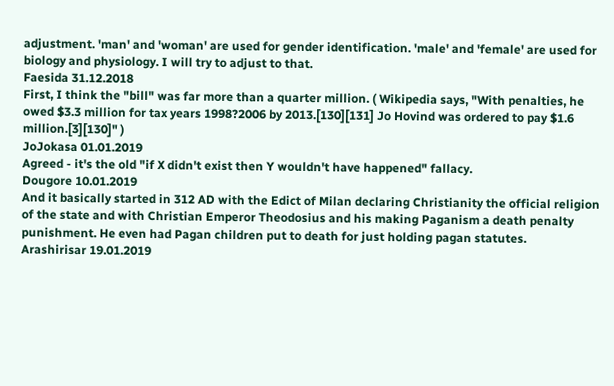adjustment. 'man' and 'woman' are used for gender identification. 'male' and 'female' are used for biology and physiology. I will try to adjust to that.
Faesida 31.12.2018
First, I think the "bill" was far more than a quarter million. ( Wikipedia says, "With penalties, he owed $3.3 million for tax years 1998?2006 by 2013.[130][131] Jo Hovind was ordered to pay $1.6 million.[3][130]" )
JoJokasa 01.01.2019
Agreed - it's the old "if X didn't exist then Y wouldn't have happened" fallacy.
Dougore 10.01.2019
And it basically started in 312 AD with the Edict of Milan declaring Christianity the official religion of the state and with Christian Emperor Theodosius and his making Paganism a death penalty punishment. He even had Pagan children put to death for just holding pagan statutes.
Arashirisar 19.01.2019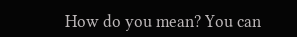How do you mean? You can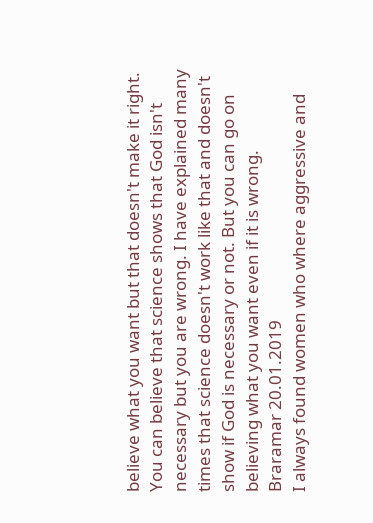believe what you want but that doesn't make it right. You can believe that science shows that God isn't necessary but you are wrong. I have explained many times that science doesn't work like that and doesn't show if God is necessary or not. But you can go on believing what you want even if it is wrong.
Braramar 20.01.2019
I always found women who where aggressive and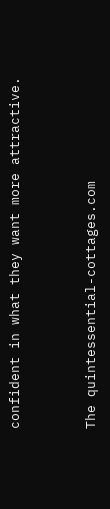confident in what they want more attractive.


The quintessential-cottages.com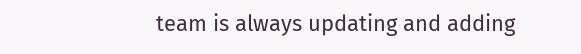team is always updating and adding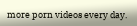more porn videos every day.